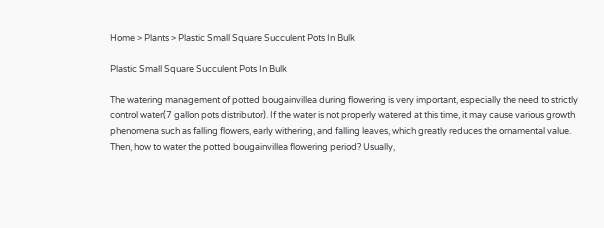Home > Plants > Plastic Small Square Succulent Pots In Bulk

Plastic Small Square Succulent Pots In Bulk

The watering management of potted bougainvillea during flowering is very important, especially the need to strictly control water(7 gallon pots distributor). If the water is not properly watered at this time, it may cause various growth phenomena such as falling flowers, early withering, and falling leaves, which greatly reduces the ornamental value. Then, how to water the potted bougainvillea flowering period? Usually,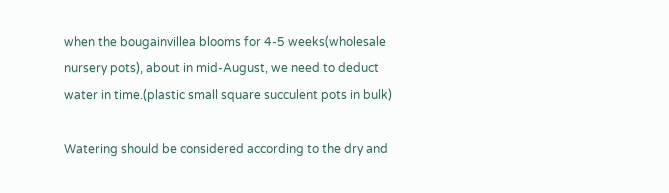when the bougainvillea blooms for 4-5 weeks(wholesale nursery pots), about in mid-August, we need to deduct water in time.(plastic small square succulent pots in bulk)

Watering should be considered according to the dry and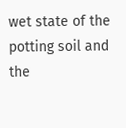wet state of the potting soil and the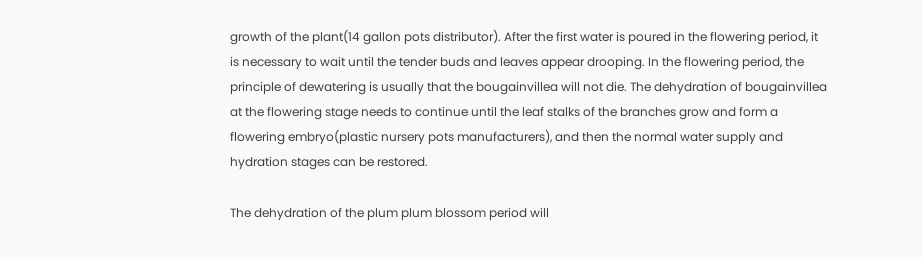growth of the plant(14 gallon pots distributor). After the first water is poured in the flowering period, it is necessary to wait until the tender buds and leaves appear drooping. In the flowering period, the principle of dewatering is usually that the bougainvillea will not die. The dehydration of bougainvillea at the flowering stage needs to continue until the leaf stalks of the branches grow and form a flowering embryo(plastic nursery pots manufacturers), and then the normal water supply and hydration stages can be restored.

The dehydration of the plum plum blossom period will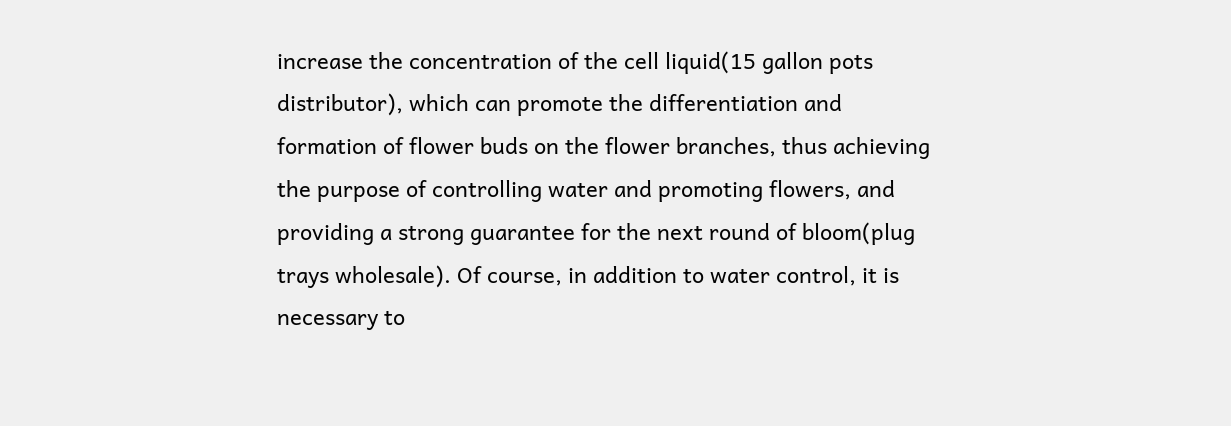increase the concentration of the cell liquid(15 gallon pots distributor), which can promote the differentiation and formation of flower buds on the flower branches, thus achieving the purpose of controlling water and promoting flowers, and providing a strong guarantee for the next round of bloom(plug trays wholesale). Of course, in addition to water control, it is necessary to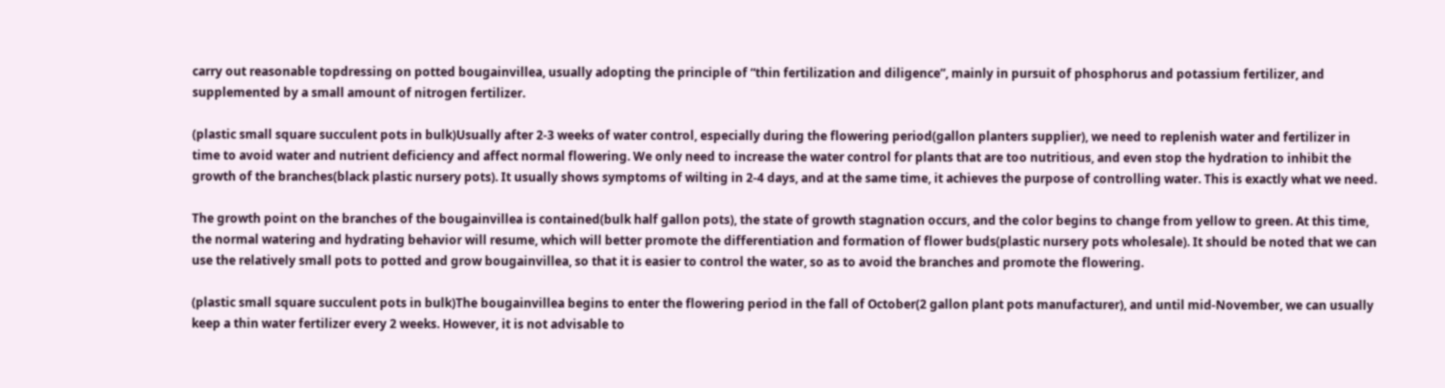carry out reasonable topdressing on potted bougainvillea, usually adopting the principle of “thin fertilization and diligence”, mainly in pursuit of phosphorus and potassium fertilizer, and supplemented by a small amount of nitrogen fertilizer.

(plastic small square succulent pots in bulk)Usually after 2-3 weeks of water control, especially during the flowering period(gallon planters supplier), we need to replenish water and fertilizer in time to avoid water and nutrient deficiency and affect normal flowering. We only need to increase the water control for plants that are too nutritious, and even stop the hydration to inhibit the growth of the branches(black plastic nursery pots). It usually shows symptoms of wilting in 2-4 days, and at the same time, it achieves the purpose of controlling water. This is exactly what we need.

The growth point on the branches of the bougainvillea is contained(bulk half gallon pots), the state of growth stagnation occurs, and the color begins to change from yellow to green. At this time, the normal watering and hydrating behavior will resume, which will better promote the differentiation and formation of flower buds(plastic nursery pots wholesale). It should be noted that we can use the relatively small pots to potted and grow bougainvillea, so that it is easier to control the water, so as to avoid the branches and promote the flowering.

(plastic small square succulent pots in bulk)The bougainvillea begins to enter the flowering period in the fall of October(2 gallon plant pots manufacturer), and until mid-November, we can usually keep a thin water fertilizer every 2 weeks. However, it is not advisable to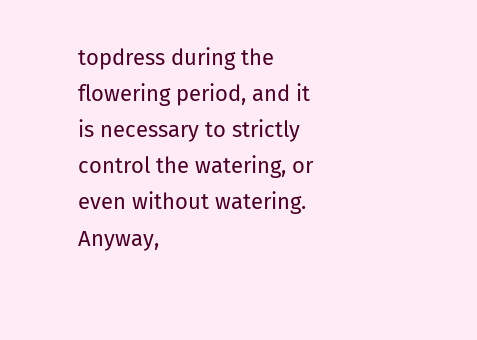topdress during the flowering period, and it is necessary to strictly control the watering, or even without watering. Anyway,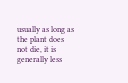usually as long as the plant does not die, it is generally less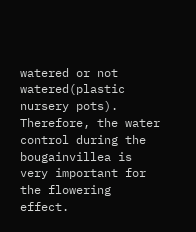watered or not watered(plastic nursery pots). Therefore, the water control during the bougainvillea is very important for the flowering effect.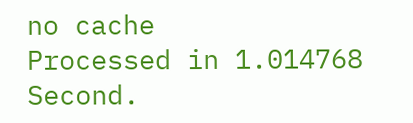no cache
Processed in 1.014768 Second.